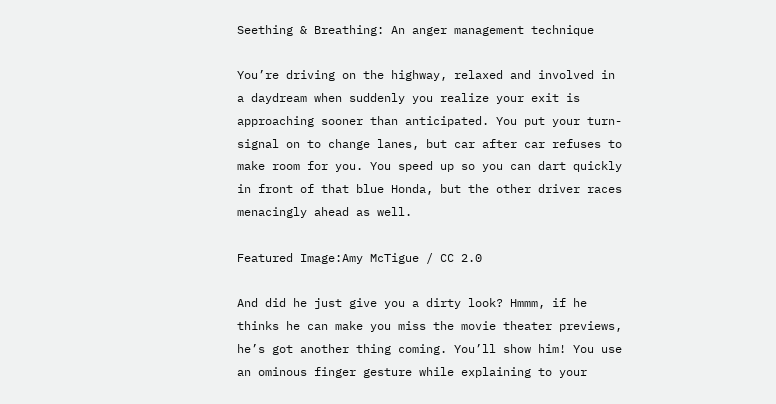Seething & Breathing: An anger management technique

You’re driving on the highway, relaxed and involved in a daydream when suddenly you realize your exit is approaching sooner than anticipated. You put your turn-signal on to change lanes, but car after car refuses to make room for you. You speed up so you can dart quickly in front of that blue Honda, but the other driver races menacingly ahead as well.

Featured Image:Amy McTigue / CC 2.0

And did he just give you a dirty look? Hmmm, if he thinks he can make you miss the movie theater previews, he’s got another thing coming. You’ll show him! You use an ominous finger gesture while explaining to your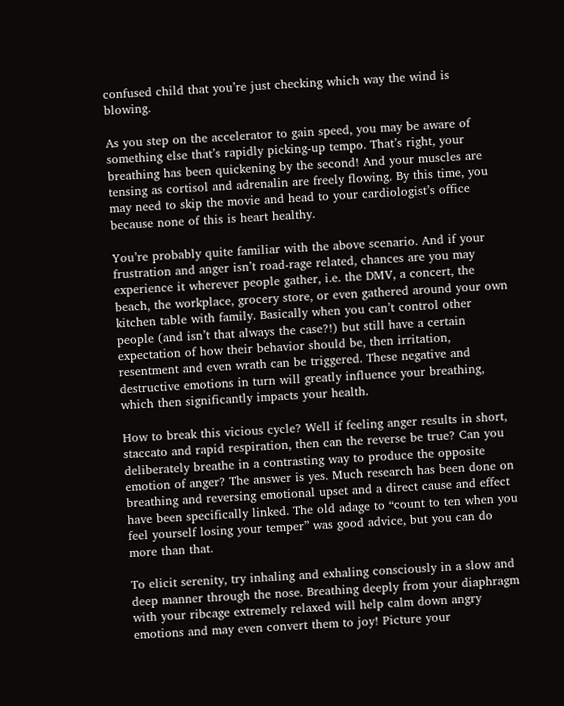confused child that you’re just checking which way the wind is blowing.

As you step on the accelerator to gain speed, you may be aware of something else that’s rapidly picking-up tempo. That’s right, your breathing has been quickening by the second! And your muscles are tensing as cortisol and adrenalin are freely flowing. By this time, you may need to skip the movie and head to your cardiologist’s office because none of this is heart healthy.

You’re probably quite familiar with the above scenario. And if your frustration and anger isn’t road-rage related, chances are you may experience it wherever people gather, i.e. the DMV, a concert, the beach, the workplace, grocery store, or even gathered around your own kitchen table with family. Basically when you can’t control other people (and isn’t that always the case?!) but still have a certain expectation of how their behavior should be, then irritation, resentment and even wrath can be triggered. These negative and destructive emotions in turn will greatly influence your breathing, which then significantly impacts your health.

How to break this vicious cycle? Well if feeling anger results in short, staccato and rapid respiration, then can the reverse be true? Can you deliberately breathe in a contrasting way to produce the opposite emotion of anger? The answer is yes. Much research has been done on breathing and reversing emotional upset and a direct cause and effect have been specifically linked. The old adage to “count to ten when you feel yourself losing your temper” was good advice, but you can do more than that.

To elicit serenity, try inhaling and exhaling consciously in a slow and deep manner through the nose. Breathing deeply from your diaphragm with your ribcage extremely relaxed will help calm down angry emotions and may even convert them to joy! Picture your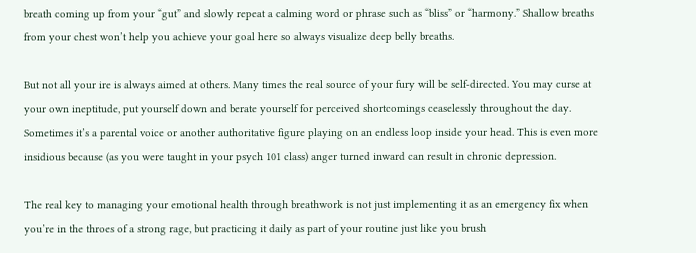breath coming up from your “gut” and slowly repeat a calming word or phrase such as “bliss” or “harmony.” Shallow breaths from your chest won’t help you achieve your goal here so always visualize deep belly breaths.

But not all your ire is always aimed at others. Many times the real source of your fury will be self-directed. You may curse at your own ineptitude, put yourself down and berate yourself for perceived shortcomings ceaselessly throughout the day. Sometimes it’s a parental voice or another authoritative figure playing on an endless loop inside your head. This is even more insidious because (as you were taught in your psych 101 class) anger turned inward can result in chronic depression.

The real key to managing your emotional health through breathwork is not just implementing it as an emergency fix when you’re in the throes of a strong rage, but practicing it daily as part of your routine just like you brush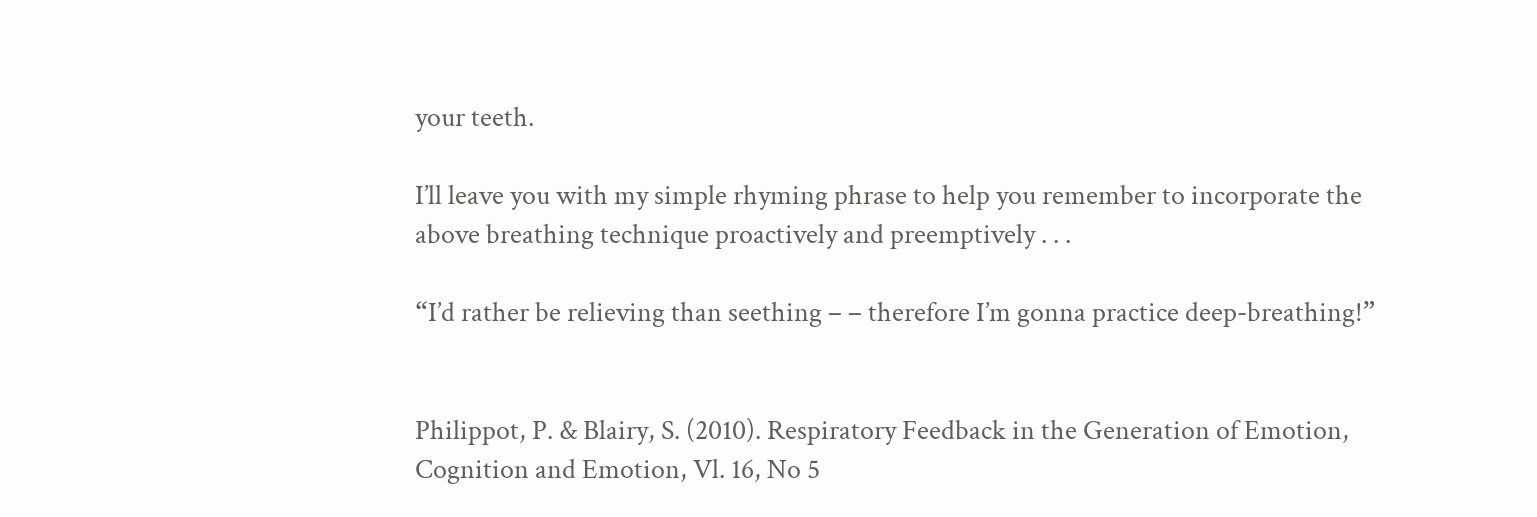your teeth.

I’ll leave you with my simple rhyming phrase to help you remember to incorporate the above breathing technique proactively and preemptively . . .

“I’d rather be relieving than seething – – therefore I’m gonna practice deep-breathing!”


Philippot, P. & Blairy, S. (2010). Respiratory Feedback in the Generation of Emotion, Cognition and Emotion, Vl. 16, No 5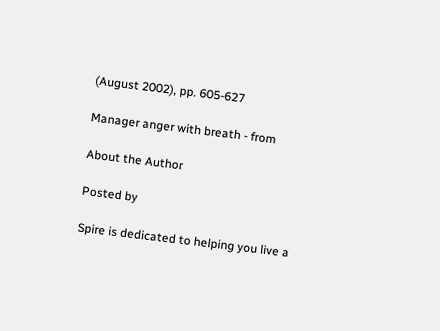(August 2002), pp. 605-627

Manager anger with breath - from

About the Author

Posted by

Spire is dedicated to helping you live a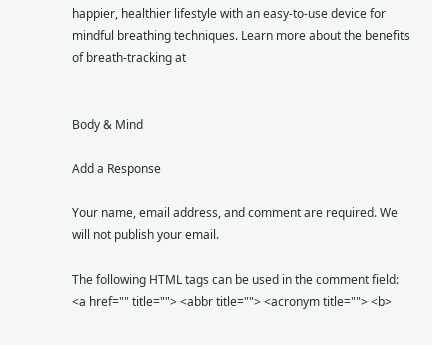happier, healthier lifestyle with an easy-to-use device for mindful breathing techniques. Learn more about the benefits of breath-tracking at


Body & Mind

Add a Response

Your name, email address, and comment are required. We will not publish your email.

The following HTML tags can be used in the comment field: <a href="" title=""> <abbr title=""> <acronym title=""> <b>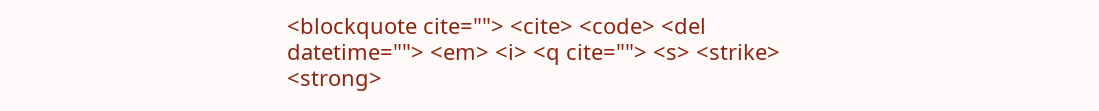<blockquote cite=""> <cite> <code> <del datetime=""> <em> <i> <q cite=""> <s> <strike> <strong>